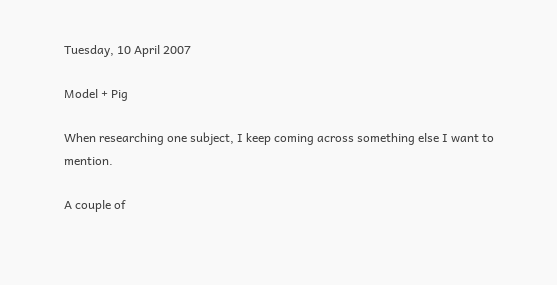Tuesday, 10 April 2007

Model + Pig

When researching one subject, I keep coming across something else I want to mention.

A couple of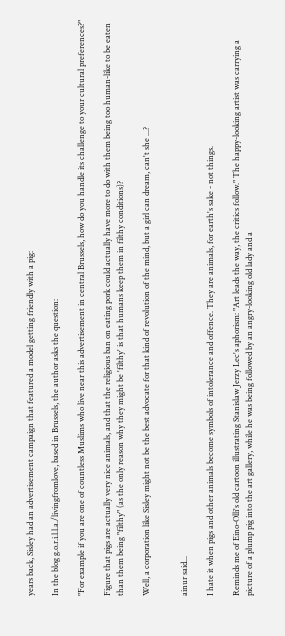years back, Sisley had an advertisement campaign that featured a model getting friendly with a pig:

In the blog g.o.r.i.l.l.a./livingfromlove, based in Brussels, the author asks the question:

"For example if you are one of countless Muslims who live near this advertisement in central Brussels, how do you handle its challenge to your cultural preferences?"

Figure that pigs are actually very nice animals, and that the religious ban on eating pork could actually have more to do with them being too human-like to be eaten than them being "filthy" (as the only reason why they might be 'filthy' is that humans keep them in filthy conditions)?

Well, a corporation like Sisley might not be the best advocate for that kind of revolution of the mind, but a girl can dream, can't she ...?


ainur said...

I hate it when pigs and other animals become symbols of intolerance and offence. They are animals, for earth's sake - not things.

Reminds me of Eino-Olli's old cartoon illustrating Stanislaw Jerzy Lec's aphorism: "Art leads the way, the critics follow." The happy-looking artist was carrying a picture of a plump pig into the art gallery, while he was being followed by an angry-looking old lady and a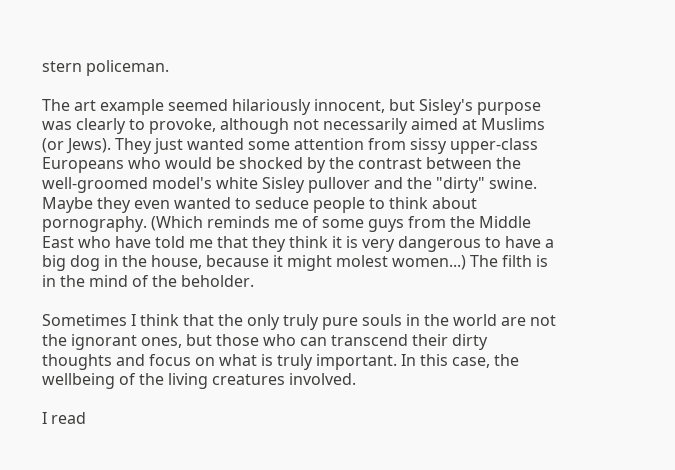stern policeman.

The art example seemed hilariously innocent, but Sisley's purpose was clearly to provoke, although not necessarily aimed at Muslims (or Jews). They just wanted some attention from sissy upper-class Europeans who would be shocked by the contrast between the well-groomed model's white Sisley pullover and the "dirty" swine. Maybe they even wanted to seduce people to think about pornography. (Which reminds me of some guys from the Middle East who have told me that they think it is very dangerous to have a big dog in the house, because it might molest women...) The filth is in the mind of the beholder.

Sometimes I think that the only truly pure souls in the world are not the ignorant ones, but those who can transcend their dirty thoughts and focus on what is truly important. In this case, the wellbeing of the living creatures involved.

I read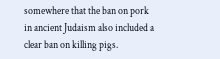somewhere that the ban on pork in ancient Judaism also included a clear ban on killing pigs.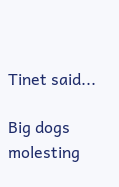Tinet said...

Big dogs molesting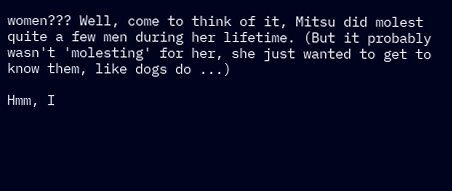women??? Well, come to think of it, Mitsu did molest quite a few men during her lifetime. (But it probably wasn't 'molesting' for her, she just wanted to get to know them, like dogs do ...)

Hmm, I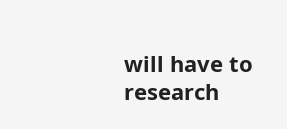will have to research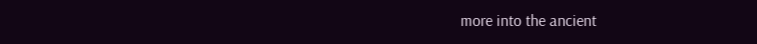more into the ancient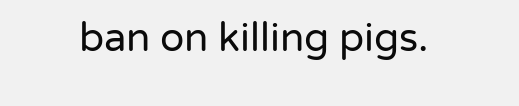ban on killing pigs.